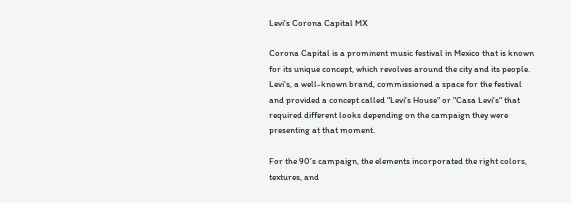Levi's Corona Capital MX

Corona Capital is a prominent music festival in Mexico that is known for its unique concept, which revolves around the city and its people. Levi's, a well-known brand, commissioned a space for the festival and provided a concept called "Levi's House" or "Casa Levi's" that required different looks depending on the campaign they were presenting at that moment.

For the 90's campaign, the elements incorporated the right colors, textures, and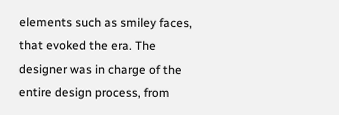elements such as smiley faces, that evoked the era. The designer was in charge of the entire design process, from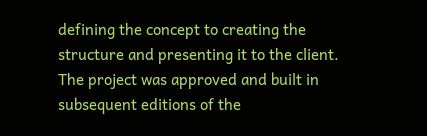defining the concept to creating the structure and presenting it to the client. The project was approved and built in subsequent editions of the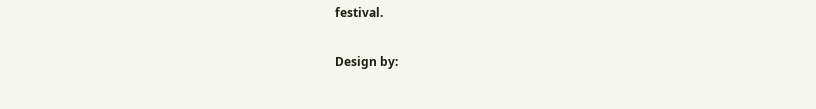festival.

Design by: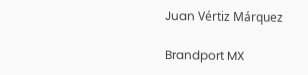Juan Vértiz Márquez

Brandport MX